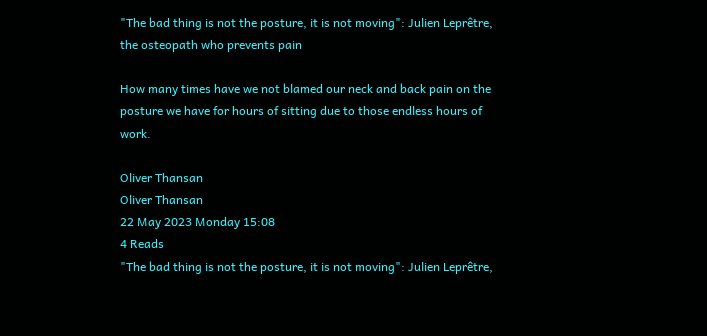"The bad thing is not the posture, it is not moving": Julien Leprêtre, the osteopath who prevents pain

How many times have we not blamed our neck and back pain on the posture we have for hours of sitting due to those endless hours of work.

Oliver Thansan
Oliver Thansan
22 May 2023 Monday 15:08
4 Reads
"The bad thing is not the posture, it is not moving": Julien Leprêtre,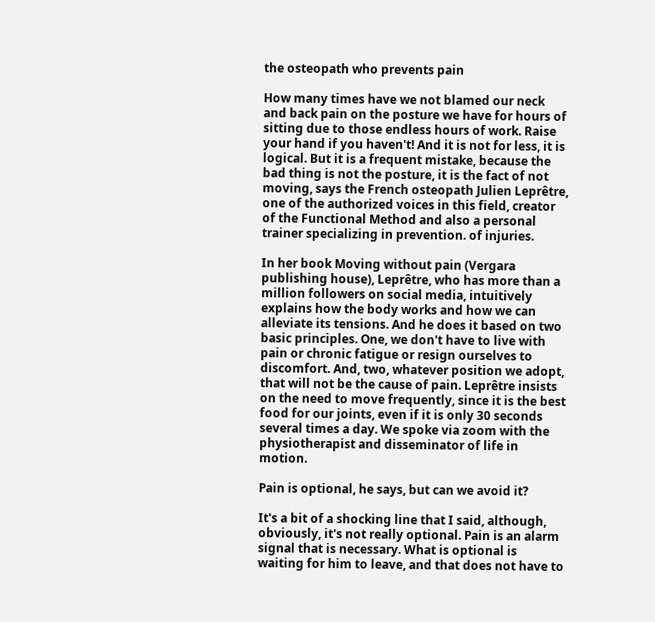the osteopath who prevents pain

How many times have we not blamed our neck and back pain on the posture we have for hours of sitting due to those endless hours of work. Raise your hand if you haven't! And it is not for less, it is logical. But it is a frequent mistake, because the bad thing is not the posture, it is the fact of not moving, says the French osteopath Julien Leprêtre, one of the authorized voices in this field, creator of the Functional Method and also a personal trainer specializing in prevention. of injuries.

In her book Moving without pain (Vergara publishing house), Leprêtre, who has more than a million followers on social media, intuitively explains how the body works and how we can alleviate its tensions. And he does it based on two basic principles. One, we don't have to live with pain or chronic fatigue or resign ourselves to discomfort. And, two, whatever position we adopt, that will not be the cause of pain. Leprêtre insists on the need to move frequently, since it is the best food for our joints, even if it is only 30 seconds several times a day. We spoke via zoom with the physiotherapist and disseminator of life in motion.

Pain is optional, he says, but can we avoid it?

It's a bit of a shocking line that I said, although, obviously, it's not really optional. Pain is an alarm signal that is necessary. What is optional is waiting for him to leave, and that does not have to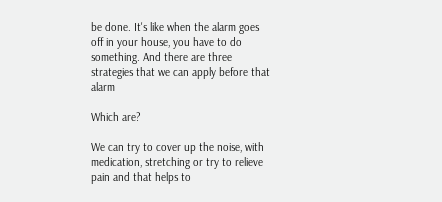be done. It's like when the alarm goes off in your house, you have to do something. And there are three strategies that we can apply before that alarm

Which are?

We can try to cover up the noise, with medication, stretching or try to relieve pain and that helps to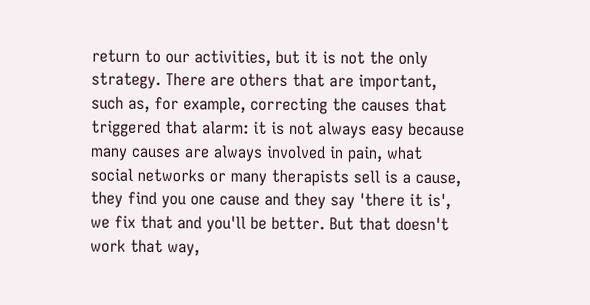return to our activities, but it is not the only strategy. There are others that are important, such as, for example, correcting the causes that triggered that alarm: it is not always easy because many causes are always involved in pain, what social networks or many therapists sell is a cause, they find you one cause and they say 'there it is', we fix that and you'll be better. But that doesn't work that way,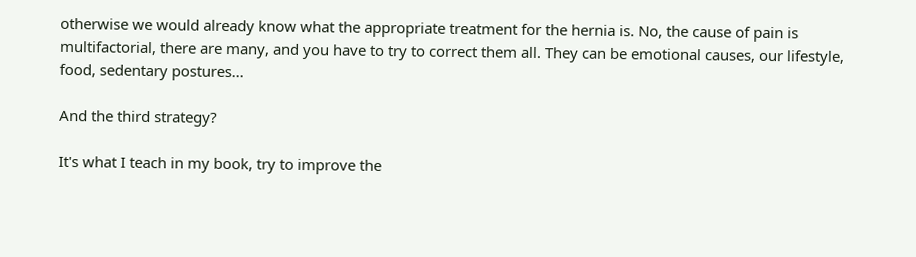otherwise we would already know what the appropriate treatment for the hernia is. No, the cause of pain is multifactorial, there are many, and you have to try to correct them all. They can be emotional causes, our lifestyle, food, sedentary postures...

And the third strategy?

It's what I teach in my book, try to improve the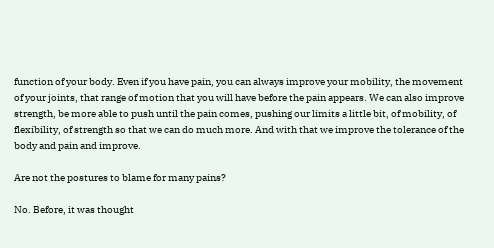function of your body. Even if you have pain, you can always improve your mobility, the movement of your joints, that range of motion that you will have before the pain appears. We can also improve strength, be more able to push until the pain comes, pushing our limits a little bit, of mobility, of flexibility, of strength so that we can do much more. And with that we improve the tolerance of the body and pain and improve.

Are not the postures to blame for many pains?

No. Before, it was thought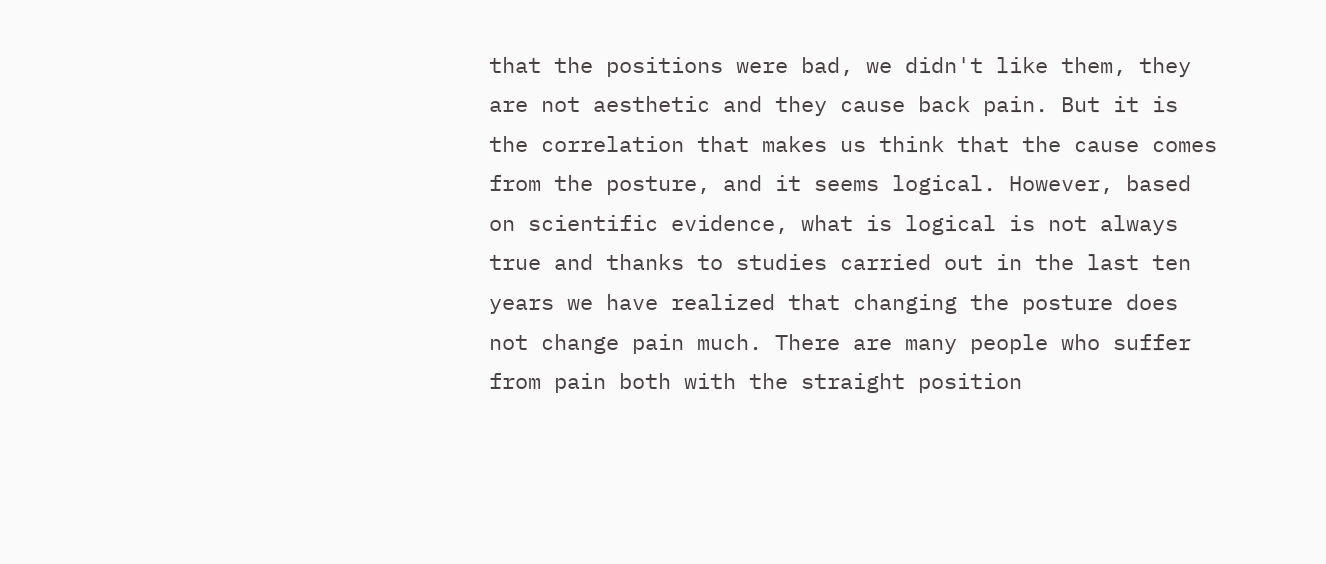that the positions were bad, we didn't like them, they are not aesthetic and they cause back pain. But it is the correlation that makes us think that the cause comes from the posture, and it seems logical. However, based on scientific evidence, what is logical is not always true and thanks to studies carried out in the last ten years we have realized that changing the posture does not change pain much. There are many people who suffer from pain both with the straight position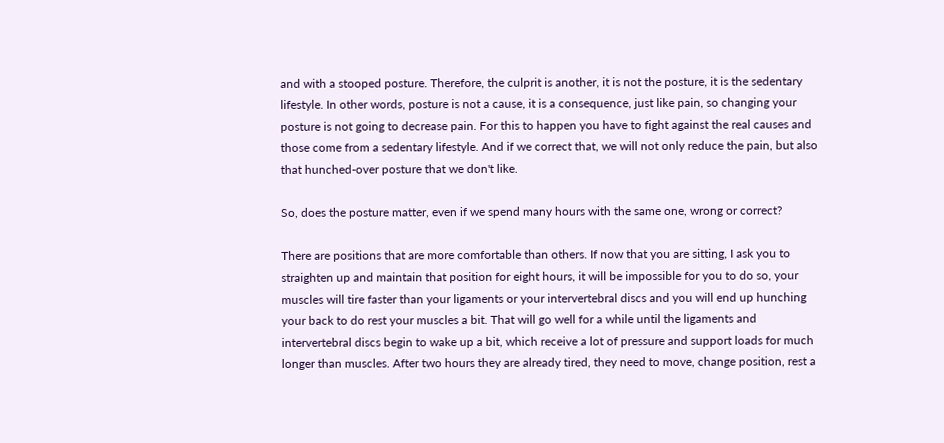and with a stooped posture. Therefore, the culprit is another, it is not the posture, it is the sedentary lifestyle. In other words, posture is not a cause, it is a consequence, just like pain, so changing your posture is not going to decrease pain. For this to happen you have to fight against the real causes and those come from a sedentary lifestyle. And if we correct that, we will not only reduce the pain, but also that hunched-over posture that we don't like.

So, does the posture matter, even if we spend many hours with the same one, wrong or correct?

There are positions that are more comfortable than others. If now that you are sitting, I ask you to straighten up and maintain that position for eight hours, it will be impossible for you to do so, your muscles will tire faster than your ligaments or your intervertebral discs and you will end up hunching your back to do rest your muscles a bit. That will go well for a while until the ligaments and intervertebral discs begin to wake up a bit, which receive a lot of pressure and support loads for much longer than muscles. After two hours they are already tired, they need to move, change position, rest a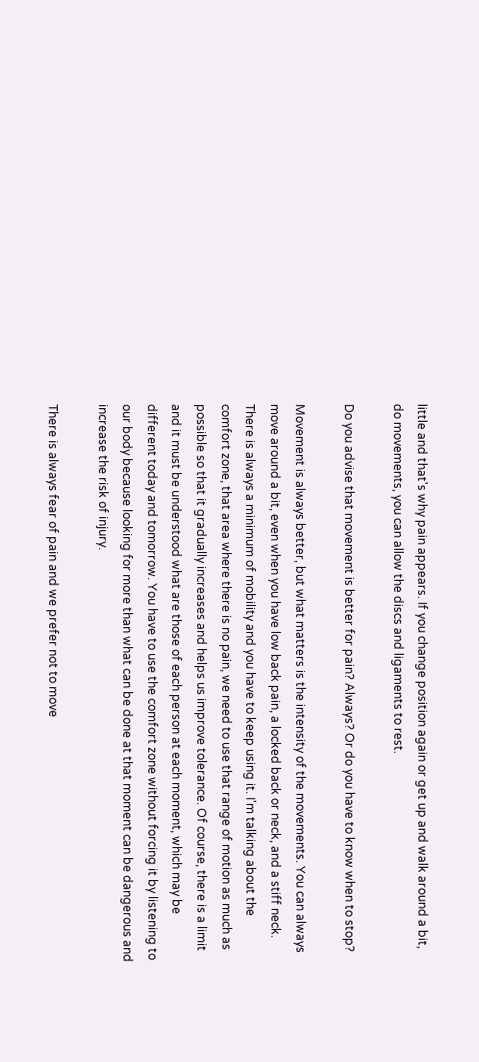little and that's why pain appears. If you change position again or get up and walk around a bit, do movements, you can allow the discs and ligaments to rest.

Do you advise that movement is better for pain? Always? Or do you have to know when to stop?

Movement is always better, but what matters is the intensity of the movements. You can always move around a bit, even when you have low back pain, a locked back or neck, and a stiff neck. There is always a minimum of mobility and you have to keep using it. I'm talking about the comfort zone, that area where there is no pain, we need to use that range of motion as much as possible so that it gradually increases and helps us improve tolerance. Of course, there is a limit and it must be understood what are those of each person at each moment, which may be different today and tomorrow. You have to use the comfort zone without forcing it by listening to our body because looking for more than what can be done at that moment can be dangerous and increase the risk of injury.

There is always fear of pain and we prefer not to move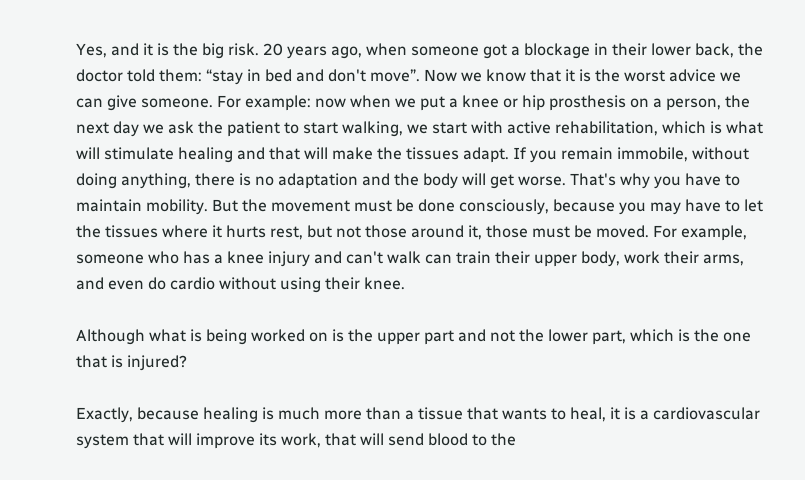Yes, and it is the big risk. 20 years ago, when someone got a blockage in their lower back, the doctor told them: “stay in bed and don't move”. Now we know that it is the worst advice we can give someone. For example: now when we put a knee or hip prosthesis on a person, the next day we ask the patient to start walking, we start with active rehabilitation, which is what will stimulate healing and that will make the tissues adapt. If you remain immobile, without doing anything, there is no adaptation and the body will get worse. That's why you have to maintain mobility. But the movement must be done consciously, because you may have to let the tissues where it hurts rest, but not those around it, those must be moved. For example, someone who has a knee injury and can't walk can train their upper body, work their arms, and even do cardio without using their knee.

Although what is being worked on is the upper part and not the lower part, which is the one that is injured?

Exactly, because healing is much more than a tissue that wants to heal, it is a cardiovascular system that will improve its work, that will send blood to the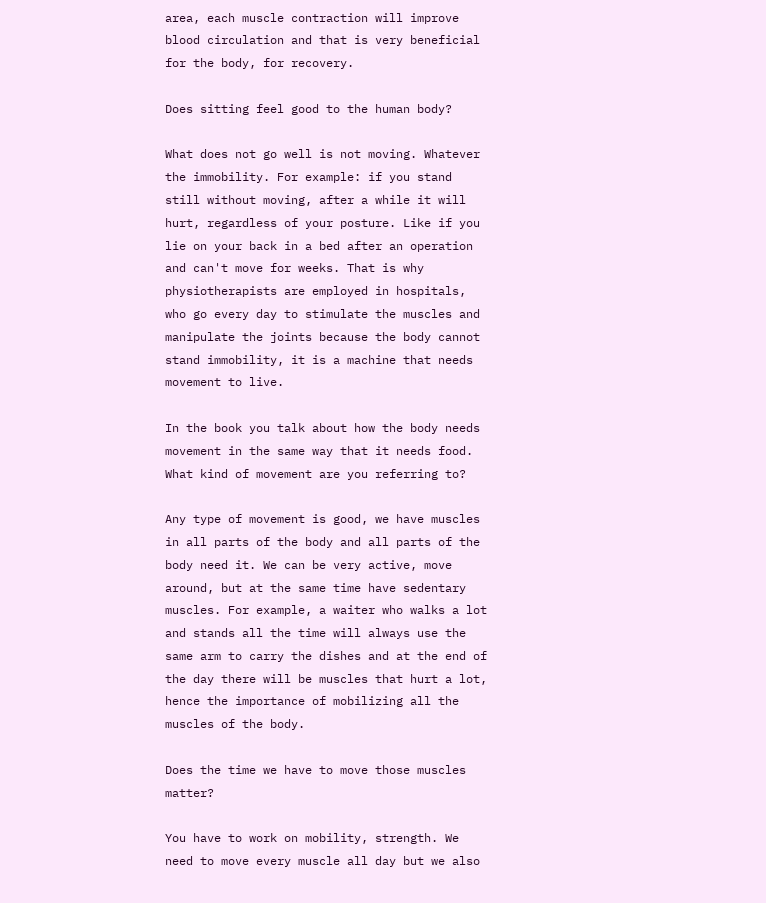area, each muscle contraction will improve blood circulation and that is very beneficial for the body, for recovery.

Does sitting feel good to the human body?

What does not go well is not moving. Whatever the immobility. For example: if you stand still without moving, after a while it will hurt, regardless of your posture. Like if you lie on your back in a bed after an operation and can't move for weeks. That is why physiotherapists are employed in hospitals, who go every day to stimulate the muscles and manipulate the joints because the body cannot stand immobility, it is a machine that needs movement to live.

In the book you talk about how the body needs movement in the same way that it needs food. What kind of movement are you referring to?

Any type of movement is good, we have muscles in all parts of the body and all parts of the body need it. We can be very active, move around, but at the same time have sedentary muscles. For example, a waiter who walks a lot and stands all the time will always use the same arm to carry the dishes and at the end of the day there will be muscles that hurt a lot, hence the importance of mobilizing all the muscles of the body.

Does the time we have to move those muscles matter?

You have to work on mobility, strength. We need to move every muscle all day but we also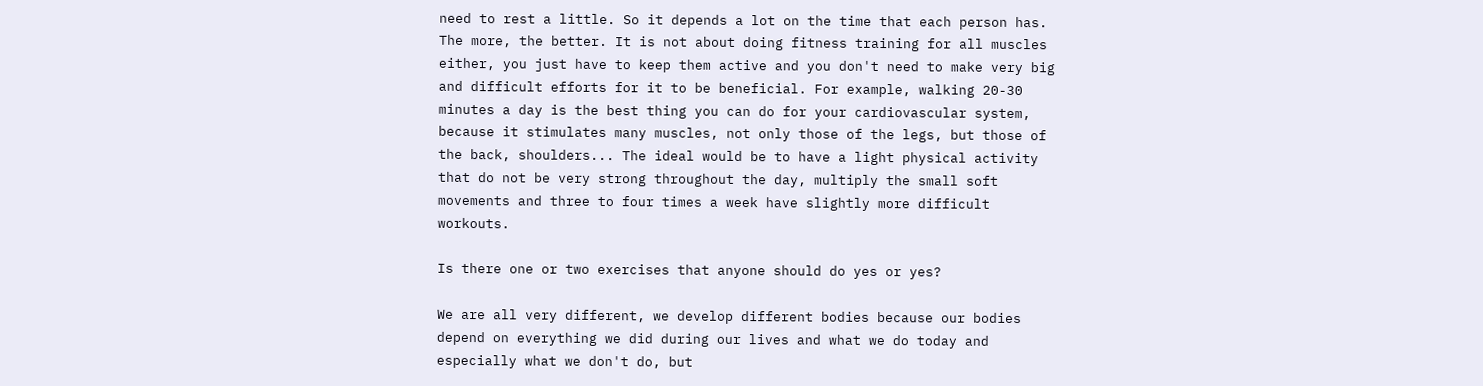need to rest a little. So it depends a lot on the time that each person has. The more, the better. It is not about doing fitness training for all muscles either, you just have to keep them active and you don't need to make very big and difficult efforts for it to be beneficial. For example, walking 20-30 minutes a day is the best thing you can do for your cardiovascular system, because it stimulates many muscles, not only those of the legs, but those of the back, shoulders... The ideal would be to have a light physical activity that do not be very strong throughout the day, multiply the small soft movements and three to four times a week have slightly more difficult workouts.

Is there one or two exercises that anyone should do yes or yes?

We are all very different, we develop different bodies because our bodies depend on everything we did during our lives and what we do today and especially what we don't do, but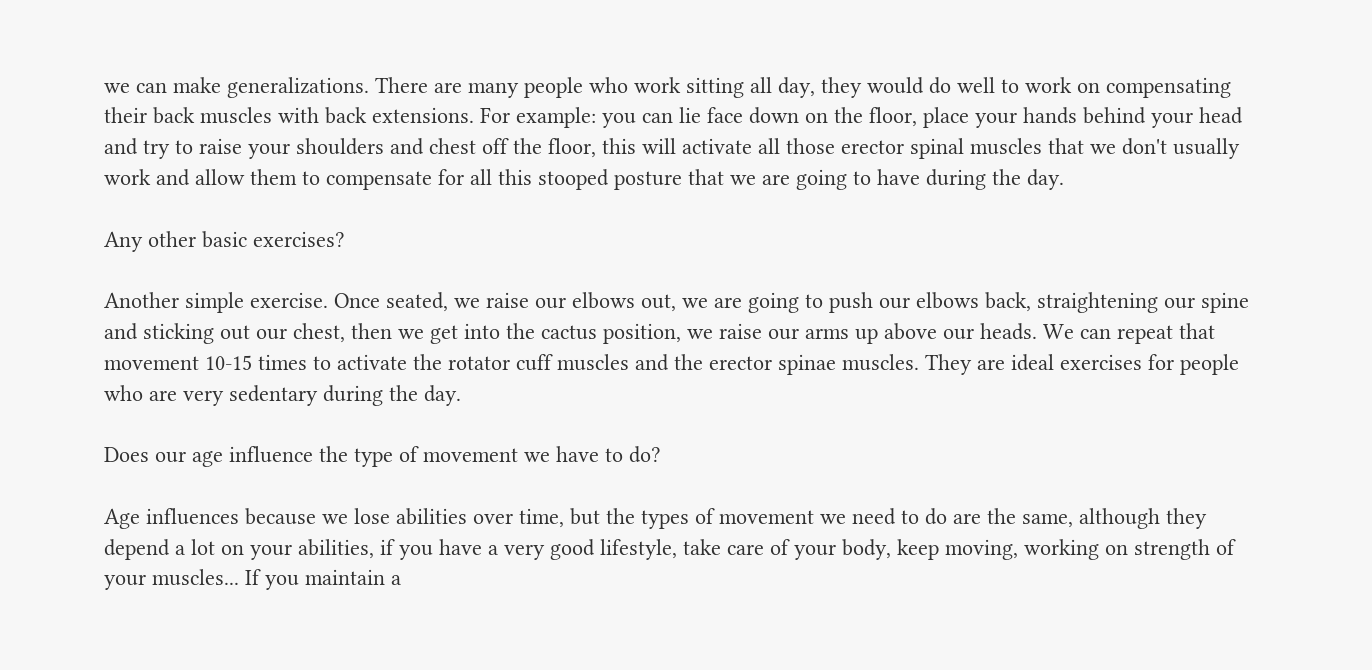we can make generalizations. There are many people who work sitting all day, they would do well to work on compensating their back muscles with back extensions. For example: you can lie face down on the floor, place your hands behind your head and try to raise your shoulders and chest off the floor, this will activate all those erector spinal muscles that we don't usually work and allow them to compensate for all this stooped posture that we are going to have during the day.

Any other basic exercises?

Another simple exercise. Once seated, we raise our elbows out, we are going to push our elbows back, straightening our spine and sticking out our chest, then we get into the cactus position, we raise our arms up above our heads. We can repeat that movement 10-15 times to activate the rotator cuff muscles and the erector spinae muscles. They are ideal exercises for people who are very sedentary during the day.

Does our age influence the type of movement we have to do?

Age influences because we lose abilities over time, but the types of movement we need to do are the same, although they depend a lot on your abilities, if you have a very good lifestyle, take care of your body, keep moving, working on strength of your muscles... If you maintain a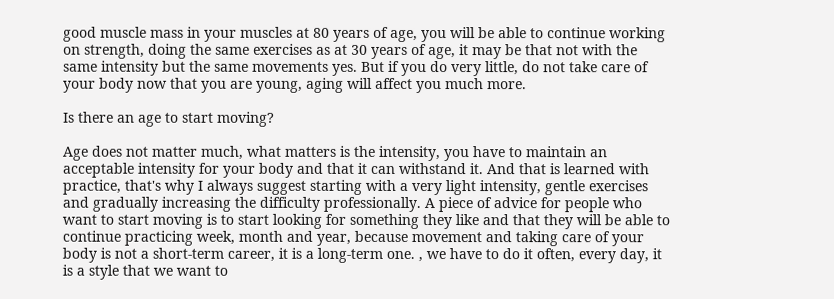good muscle mass in your muscles at 80 years of age, you will be able to continue working on strength, doing the same exercises as at 30 years of age, it may be that not with the same intensity but the same movements yes. But if you do very little, do not take care of your body now that you are young, aging will affect you much more.

Is there an age to start moving?

Age does not matter much, what matters is the intensity, you have to maintain an acceptable intensity for your body and that it can withstand it. And that is learned with practice, that's why I always suggest starting with a very light intensity, gentle exercises and gradually increasing the difficulty professionally. A piece of advice for people who want to start moving is to start looking for something they like and that they will be able to continue practicing week, month and year, because movement and taking care of your body is not a short-term career, it is a long-term one. , we have to do it often, every day, it is a style that we want to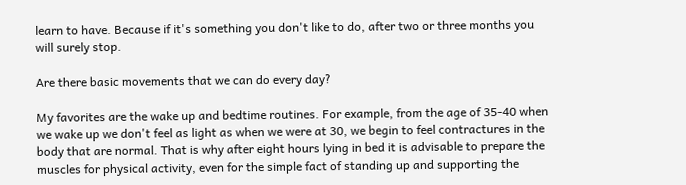learn to have. Because if it's something you don't like to do, after two or three months you will surely stop.

Are there basic movements that we can do every day?

My favorites are the wake up and bedtime routines. For example, from the age of 35-40 when we wake up we don't feel as light as when we were at 30, we begin to feel contractures in the body that are normal. That is why after eight hours lying in bed it is advisable to prepare the muscles for physical activity, even for the simple fact of standing up and supporting the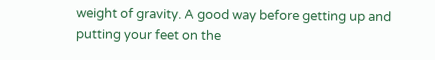weight of gravity. A good way before getting up and putting your feet on the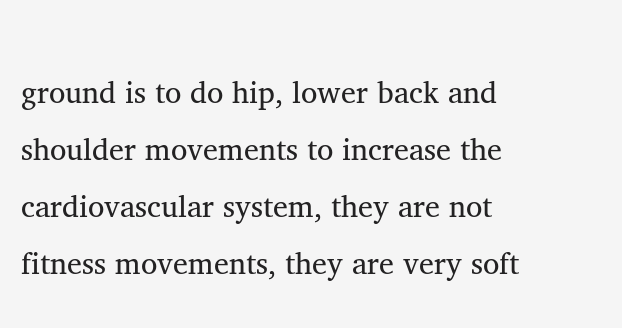ground is to do hip, lower back and shoulder movements to increase the cardiovascular system, they are not fitness movements, they are very soft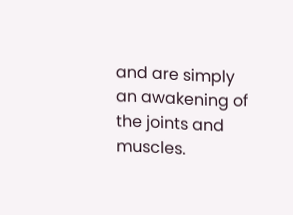and are simply an awakening of the joints and muscles.